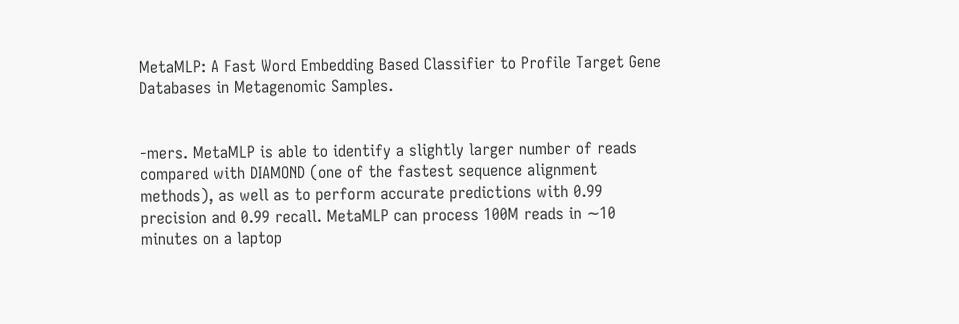MetaMLP: A Fast Word Embedding Based Classifier to Profile Target Gene Databases in Metagenomic Samples.


-mers. MetaMLP is able to identify a slightly larger number of reads compared with DIAMOND (one of the fastest sequence alignment methods), as well as to perform accurate predictions with 0.99 precision and 0.99 recall. MetaMLP can process 100M reads in ∼10 minutes on a laptop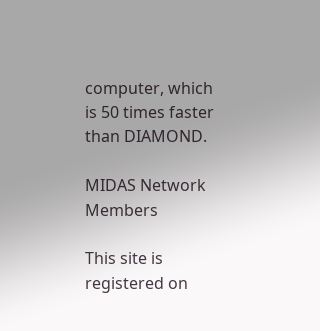computer, which is 50 times faster than DIAMOND.

MIDAS Network Members

This site is registered on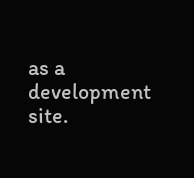as a development site.